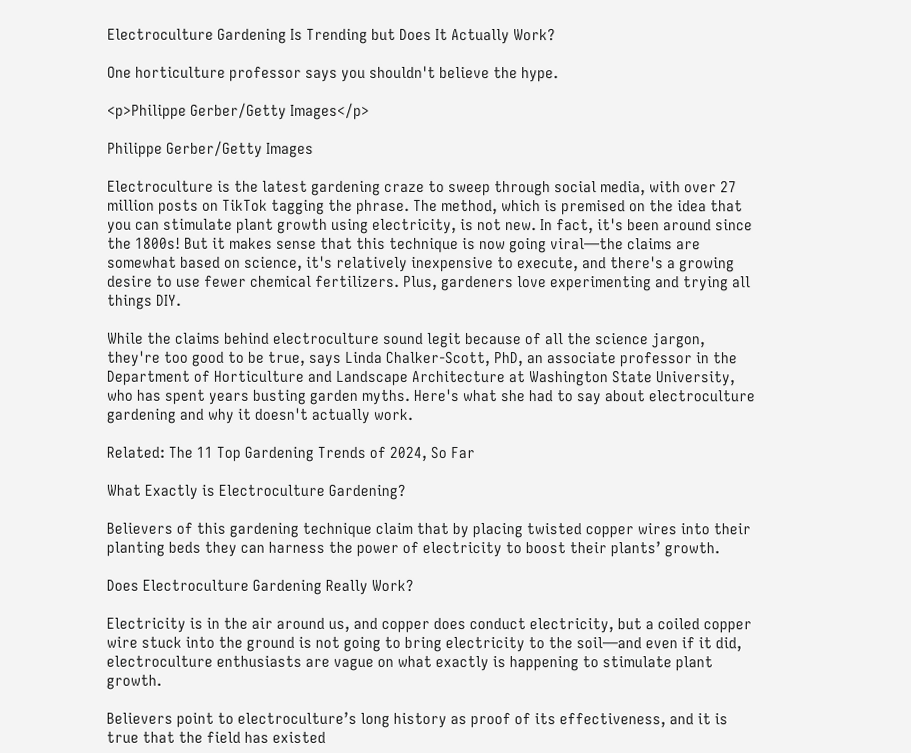Electroculture Gardening Is Trending but Does It Actually Work?

One horticulture professor says you shouldn't believe the hype.

<p>Philippe Gerber/Getty Images</p>

Philippe Gerber/Getty Images

Electroculture is the latest gardening craze to sweep through social media, with over 27 million posts on TikTok tagging the phrase. The method, which is premised on the idea that you can stimulate plant growth using electricity, is not new. In fact, it's been around since the 1800s! But it makes sense that this technique is now going viral—the claims are somewhat based on science, it's relatively inexpensive to execute, and there's a growing desire to use fewer chemical fertilizers. Plus, gardeners love experimenting and trying all things DIY.

While the claims behind electroculture sound legit because of all the science jargon, they're too good to be true, says Linda Chalker-Scott, PhD, an associate professor in the Department of Horticulture and Landscape Architecture at Washington State University, who has spent years busting garden myths. Here's what she had to say about electroculture gardening and why it doesn't actually work.

Related: The 11 Top Gardening Trends of 2024, So Far

What Exactly is Electroculture Gardening?

Believers of this gardening technique claim that by placing twisted copper wires into their planting beds they can harness the power of electricity to boost their plants’ growth.

Does Electroculture Gardening Really Work?

Electricity is in the air around us, and copper does conduct electricity, but a coiled copper wire stuck into the ground is not going to bring electricity to the soil—and even if it did, electroculture enthusiasts are vague on what exactly is happening to stimulate plant growth.

Believers point to electroculture’s long history as proof of its effectiveness, and it is true that the field has existed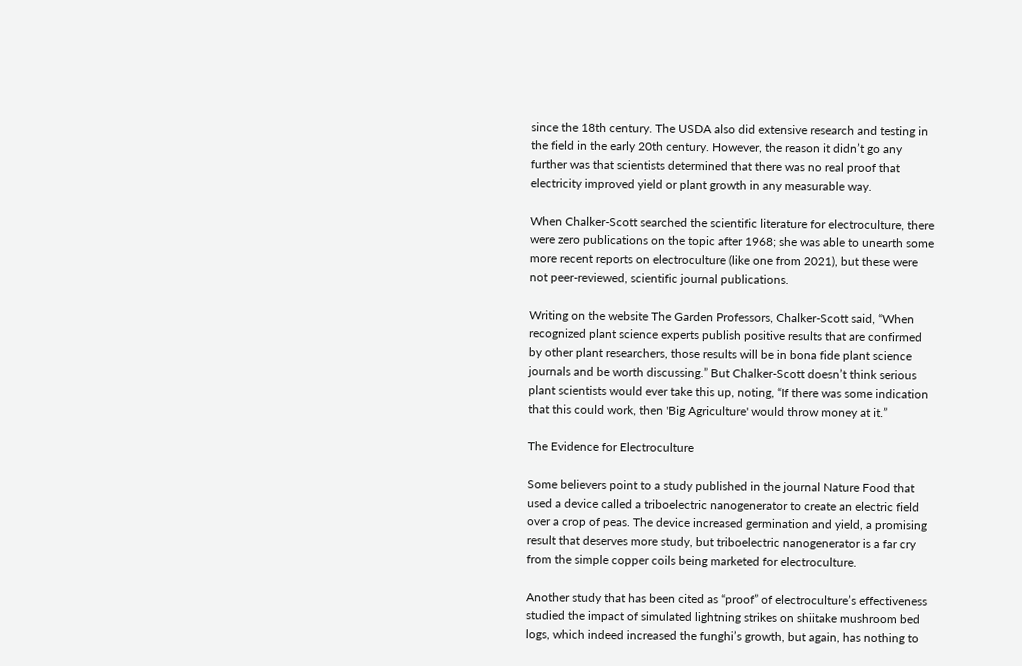since the 18th century. The USDA also did extensive research and testing in the field in the early 20th century. However, the reason it didn’t go any further was that scientists determined that there was no real proof that electricity improved yield or plant growth in any measurable way.

When Chalker-Scott searched the scientific literature for electroculture, there were zero publications on the topic after 1968; she was able to unearth some more recent reports on electroculture (like one from 2021), but these were not peer-reviewed, scientific journal publications.

Writing on the website The Garden Professors, Chalker-Scott said, “When recognized plant science experts publish positive results that are confirmed by other plant researchers, those results will be in bona fide plant science journals and be worth discussing.” But Chalker-Scott doesn’t think serious plant scientists would ever take this up, noting, “If there was some indication that this could work, then 'Big Agriculture' would throw money at it.”

The Evidence for Electroculture

Some believers point to a study published in the journal Nature Food that used a device called a triboelectric nanogenerator to create an electric field over a crop of peas. The device increased germination and yield, a promising result that deserves more study, but triboelectric nanogenerator is a far cry from the simple copper coils being marketed for electroculture.

Another study that has been cited as “proof” of electroculture’s effectiveness studied the impact of simulated lightning strikes on shiitake mushroom bed logs, which indeed increased the funghi’s growth, but again, has nothing to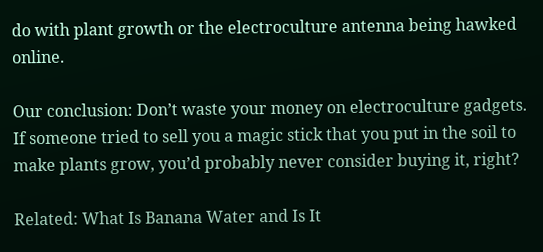do with plant growth or the electroculture antenna being hawked online.

Our conclusion: Don’t waste your money on electroculture gadgets. If someone tried to sell you a magic stick that you put in the soil to make plants grow, you’d probably never consider buying it, right?

Related: What Is Banana Water and Is It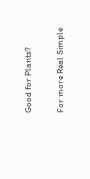Good for Plants?

For more Real Simple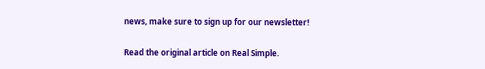news, make sure to sign up for our newsletter!

Read the original article on Real Simple.